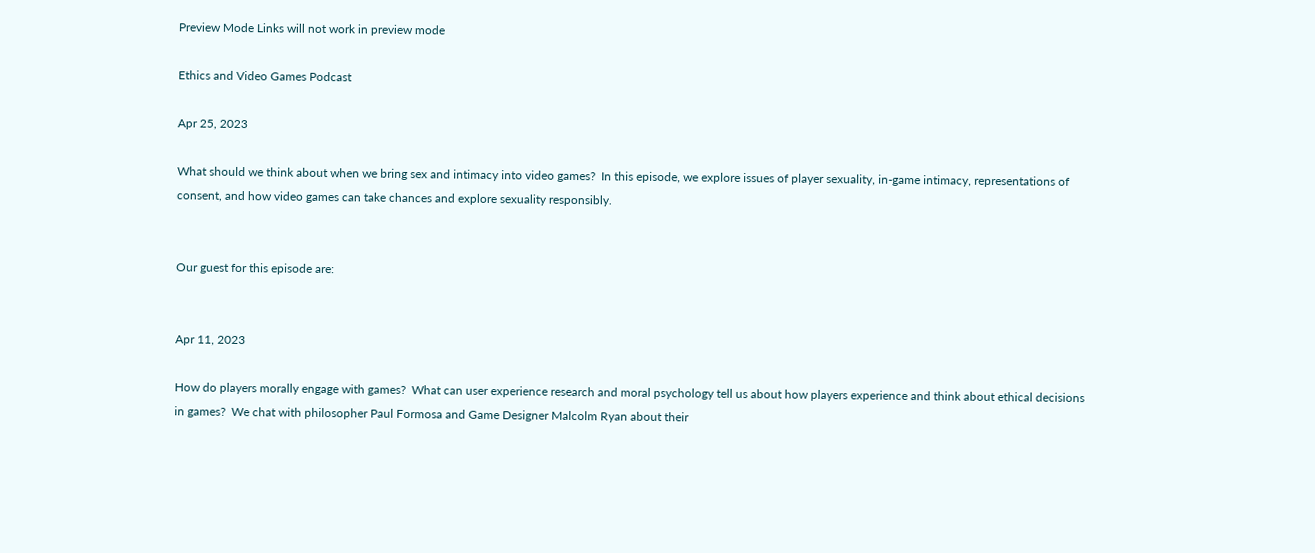Preview Mode Links will not work in preview mode

Ethics and Video Games Podcast

Apr 25, 2023

What should we think about when we bring sex and intimacy into video games?  In this episode, we explore issues of player sexuality, in-game intimacy, representations of consent, and how video games can take chances and explore sexuality responsibly.


Our guest for this episode are:


Apr 11, 2023

How do players morally engage with games?  What can user experience research and moral psychology tell us about how players experience and think about ethical decisions in games?  We chat with philosopher Paul Formosa and Game Designer Malcolm Ryan about their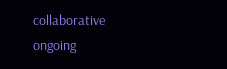collaborative ongoing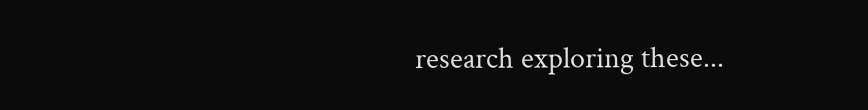research exploring these...